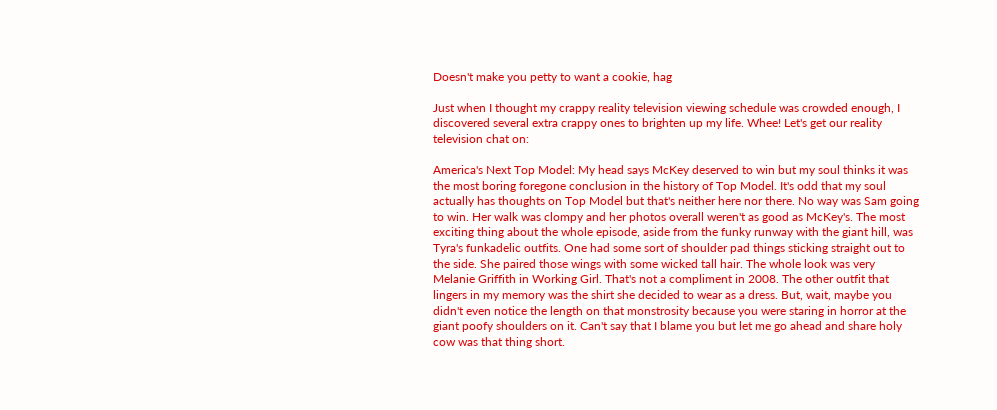Doesn't make you petty to want a cookie, hag

Just when I thought my crappy reality television viewing schedule was crowded enough, I discovered several extra crappy ones to brighten up my life. Whee! Let's get our reality television chat on:

America's Next Top Model: My head says McKey deserved to win but my soul thinks it was the most boring foregone conclusion in the history of Top Model. It's odd that my soul actually has thoughts on Top Model but that's neither here nor there. No way was Sam going to win. Her walk was clompy and her photos overall weren't as good as McKey's. The most exciting thing about the whole episode, aside from the funky runway with the giant hill, was Tyra's funkadelic outfits. One had some sort of shoulder pad things sticking straight out to the side. She paired those wings with some wicked tall hair. The whole look was very Melanie Griffith in Working Girl. That's not a compliment in 2008. The other outfit that lingers in my memory was the shirt she decided to wear as a dress. But, wait, maybe you didn't even notice the length on that monstrosity because you were staring in horror at the giant poofy shoulders on it. Can't say that I blame you but let me go ahead and share holy cow was that thing short.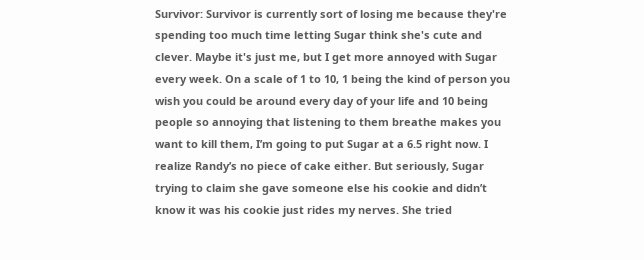Survivor: Survivor is currently sort of losing me because they're spending too much time letting Sugar think she's cute and clever. Maybe it's just me, but I get more annoyed with Sugar every week. On a scale of 1 to 10, 1 being the kind of person you wish you could be around every day of your life and 10 being people so annoying that listening to them breathe makes you want to kill them, I’m going to put Sugar at a 6.5 right now. I realize Randy’s no piece of cake either. But seriously, Sugar trying to claim she gave someone else his cookie and didn’t know it was his cookie just rides my nerves. She tried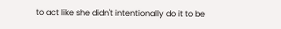to act like she didn't intentionally do it to be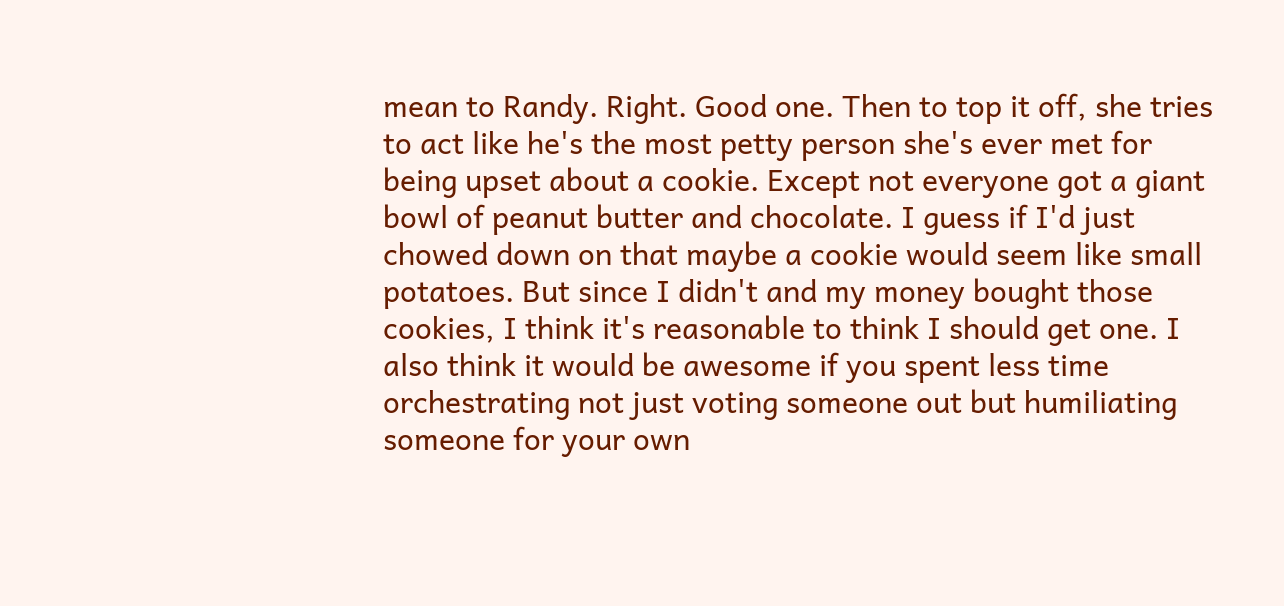mean to Randy. Right. Good one. Then to top it off, she tries to act like he's the most petty person she's ever met for being upset about a cookie. Except not everyone got a giant bowl of peanut butter and chocolate. I guess if I'd just chowed down on that maybe a cookie would seem like small potatoes. But since I didn't and my money bought those cookies, I think it's reasonable to think I should get one. I also think it would be awesome if you spent less time orchestrating not just voting someone out but humiliating someone for your own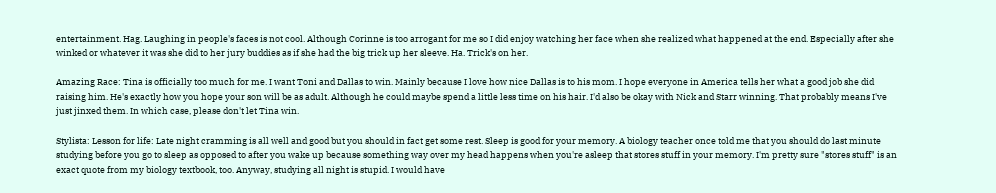entertainment. Hag. Laughing in people's faces is not cool. Although Corinne is too arrogant for me so I did enjoy watching her face when she realized what happened at the end. Especially after she winked or whatever it was she did to her jury buddies as if she had the big trick up her sleeve. Ha. Trick's on her.

Amazing Race: Tina is officially too much for me. I want Toni and Dallas to win. Mainly because I love how nice Dallas is to his mom. I hope everyone in America tells her what a good job she did raising him. He's exactly how you hope your son will be as adult. Although he could maybe spend a little less time on his hair. I'd also be okay with Nick and Starr winning. That probably means I've just jinxed them. In which case, please don't let Tina win.

Stylista: Lesson for life: Late night cramming is all well and good but you should in fact get some rest. Sleep is good for your memory. A biology teacher once told me that you should do last minute studying before you go to sleep as opposed to after you wake up because something way over my head happens when you're asleep that stores stuff in your memory. I'm pretty sure "stores stuff" is an exact quote from my biology textbook, too. Anyway, studying all night is stupid. I would have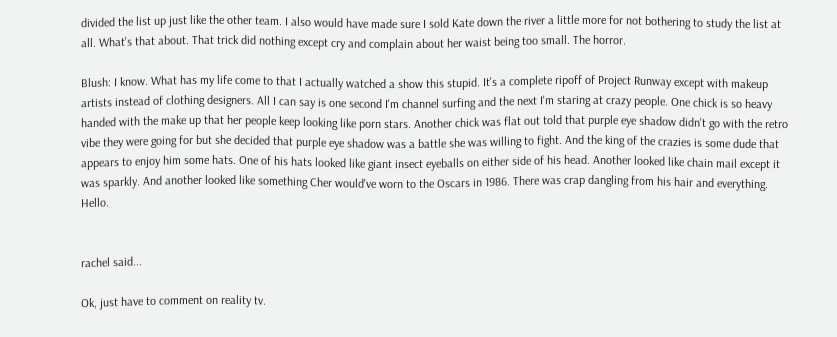divided the list up just like the other team. I also would have made sure I sold Kate down the river a little more for not bothering to study the list at all. What's that about. That trick did nothing except cry and complain about her waist being too small. The horror.

Blush: I know. What has my life come to that I actually watched a show this stupid. It's a complete ripoff of Project Runway except with makeup artists instead of clothing designers. All I can say is one second I'm channel surfing and the next I'm staring at crazy people. One chick is so heavy handed with the make up that her people keep looking like porn stars. Another chick was flat out told that purple eye shadow didn't go with the retro vibe they were going for but she decided that purple eye shadow was a battle she was willing to fight. And the king of the crazies is some dude that appears to enjoy him some hats. One of his hats looked like giant insect eyeballs on either side of his head. Another looked like chain mail except it was sparkly. And another looked like something Cher would've worn to the Oscars in 1986. There was crap dangling from his hair and everything. Hello.


rachel said...

Ok, just have to comment on reality tv.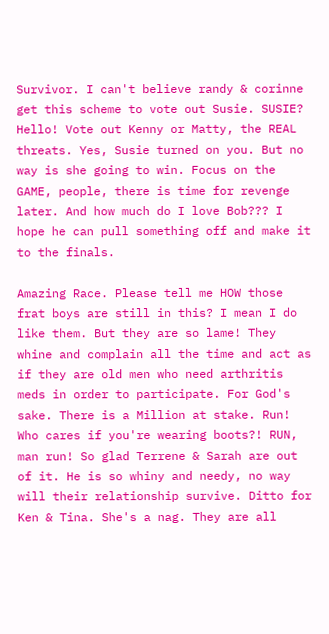Survivor. I can't believe randy & corinne get this scheme to vote out Susie. SUSIE? Hello! Vote out Kenny or Matty, the REAL threats. Yes, Susie turned on you. But no way is she going to win. Focus on the GAME, people, there is time for revenge later. And how much do I love Bob??? I hope he can pull something off and make it to the finals.

Amazing Race. Please tell me HOW those frat boys are still in this? I mean I do like them. But they are so lame! They whine and complain all the time and act as if they are old men who need arthritis meds in order to participate. For God's sake. There is a Million at stake. Run! Who cares if you're wearing boots?! RUN, man run! So glad Terrene & Sarah are out of it. He is so whiny and needy, no way will their relationship survive. Ditto for Ken & Tina. She's a nag. They are all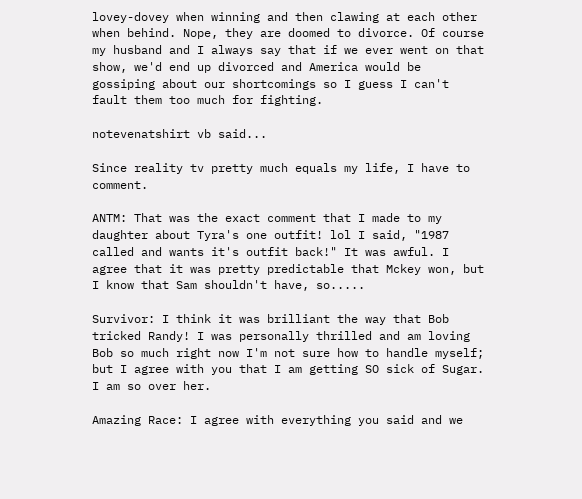lovey-dovey when winning and then clawing at each other when behind. Nope, they are doomed to divorce. Of course my husband and I always say that if we ever went on that show, we'd end up divorced and America would be gossiping about our shortcomings so I guess I can't fault them too much for fighting.

notevenatshirt vb said...

Since reality tv pretty much equals my life, I have to comment.

ANTM: That was the exact comment that I made to my daughter about Tyra's one outfit! lol I said, "1987 called and wants it's outfit back!" It was awful. I agree that it was pretty predictable that Mckey won, but I know that Sam shouldn't have, so.....

Survivor: I think it was brilliant the way that Bob tricked Randy! I was personally thrilled and am loving Bob so much right now I'm not sure how to handle myself; but I agree with you that I am getting SO sick of Sugar. I am so over her.

Amazing Race: I agree with everything you said and we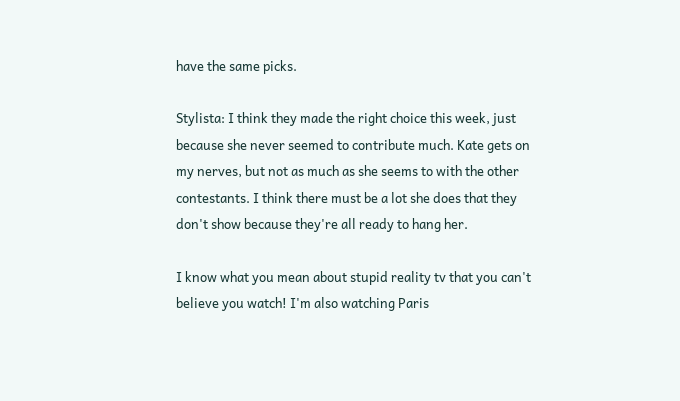have the same picks.

Stylista: I think they made the right choice this week, just because she never seemed to contribute much. Kate gets on my nerves, but not as much as she seems to with the other contestants. I think there must be a lot she does that they don't show because they're all ready to hang her.

I know what you mean about stupid reality tv that you can't believe you watch! I'm also watching Paris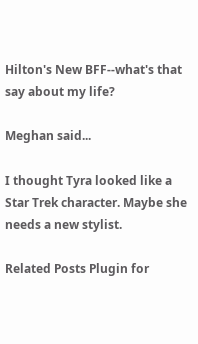Hilton's New BFF--what's that say about my life?

Meghan said...

I thought Tyra looked like a Star Trek character. Maybe she needs a new stylist.

Related Posts Plugin for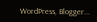WordPress, Blogger...